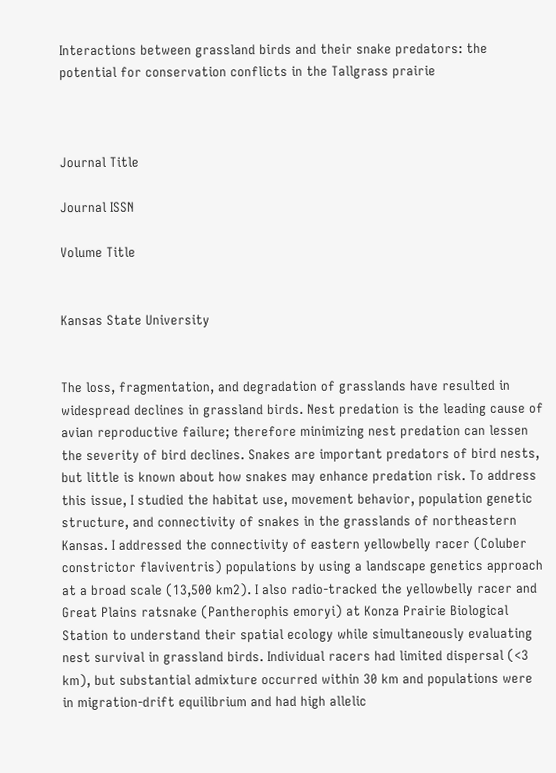Interactions between grassland birds and their snake predators: the potential for conservation conflicts in the Tallgrass prairie



Journal Title

Journal ISSN

Volume Title


Kansas State University


The loss, fragmentation, and degradation of grasslands have resulted in widespread declines in grassland birds. Nest predation is the leading cause of avian reproductive failure; therefore minimizing nest predation can lessen the severity of bird declines. Snakes are important predators of bird nests, but little is known about how snakes may enhance predation risk. To address this issue, I studied the habitat use, movement behavior, population genetic structure, and connectivity of snakes in the grasslands of northeastern Kansas. I addressed the connectivity of eastern yellowbelly racer (Coluber constrictor flaviventris) populations by using a landscape genetics approach at a broad scale (13,500 km2). I also radio-tracked the yellowbelly racer and Great Plains ratsnake (Pantherophis emoryi) at Konza Prairie Biological Station to understand their spatial ecology while simultaneously evaluating nest survival in grassland birds. Individual racers had limited dispersal (<3 km), but substantial admixture occurred within 30 km and populations were in migration-drift equilibrium and had high allelic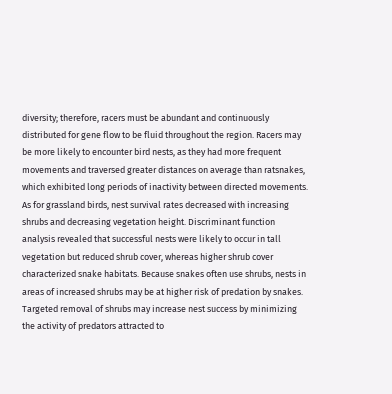diversity; therefore, racers must be abundant and continuously distributed for gene flow to be fluid throughout the region. Racers may be more likely to encounter bird nests, as they had more frequent movements and traversed greater distances on average than ratsnakes, which exhibited long periods of inactivity between directed movements. As for grassland birds, nest survival rates decreased with increasing shrubs and decreasing vegetation height. Discriminant function analysis revealed that successful nests were likely to occur in tall vegetation but reduced shrub cover, whereas higher shrub cover characterized snake habitats. Because snakes often use shrubs, nests in areas of increased shrubs may be at higher risk of predation by snakes. Targeted removal of shrubs may increase nest success by minimizing the activity of predators attracted to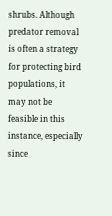shrubs. Although predator removal is often a strategy for protecting bird populations, it may not be feasible in this instance, especially since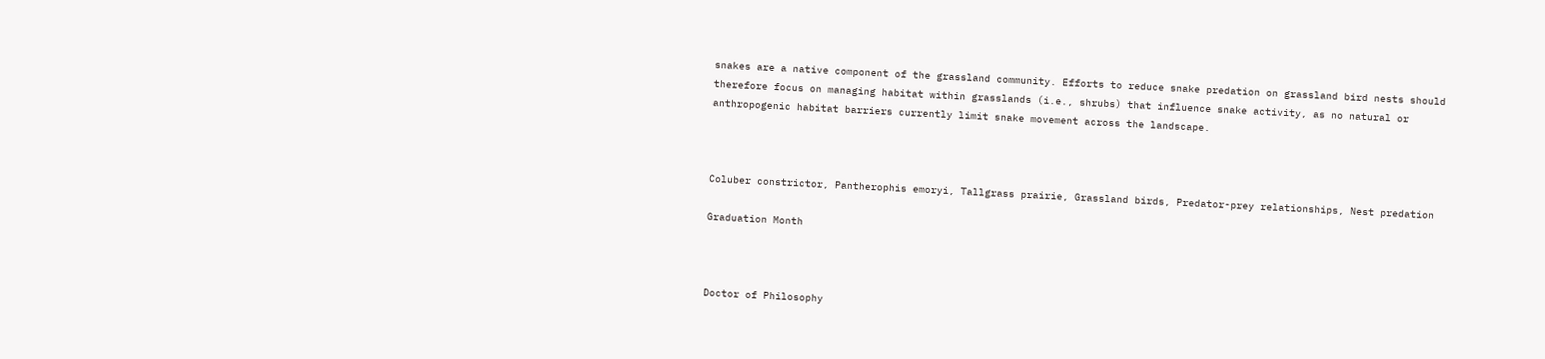snakes are a native component of the grassland community. Efforts to reduce snake predation on grassland bird nests should therefore focus on managing habitat within grasslands (i.e., shrubs) that influence snake activity, as no natural or anthropogenic habitat barriers currently limit snake movement across the landscape.



Coluber constrictor, Pantherophis emoryi, Tallgrass prairie, Grassland birds, Predator-prey relationships, Nest predation

Graduation Month



Doctor of Philosophy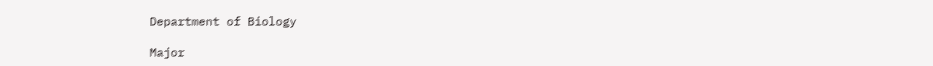Department of Biology

Major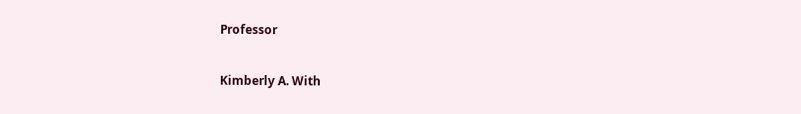Professor

Kimberly A. With